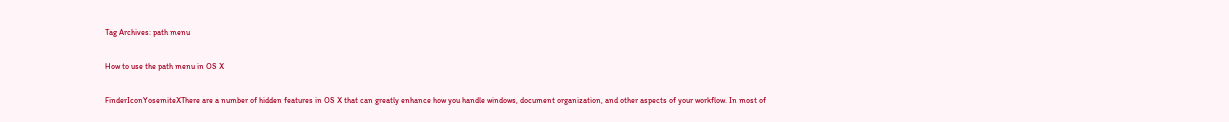Tag Archives: path menu

How to use the path menu in OS X

FinderIconYosemiteXThere are a number of hidden features in OS X that can greatly enhance how you handle windows, document organization, and other aspects of your workflow. In most of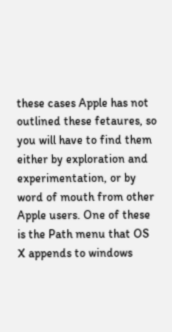these cases Apple has not outlined these fetaures, so you will have to find them either by exploration and experimentation, or by word of mouth from other Apple users. One of these is the Path menu that OS X appends to windows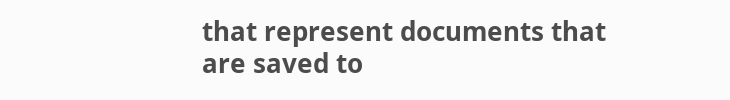that represent documents that are saved to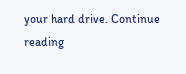your hard drive. Continue reading